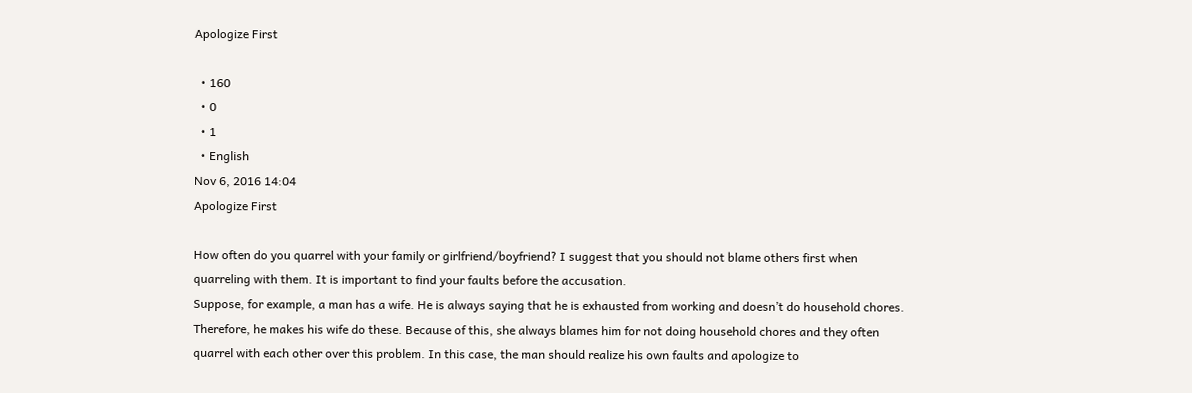Apologize First

  • 160
  • 0
  • 1
  • English
Nov 6, 2016 14:04
Apologize First

How often do you quarrel with your family or girlfriend/boyfriend? I suggest that you should not blame others first when quarreling with them. It is important to find your faults before the accusation.
Suppose, for example, a man has a wife. He is always saying that he is exhausted from working and doesn’t do household chores. Therefore, he makes his wife do these. Because of this, she always blames him for not doing household chores and they often quarrel with each other over this problem. In this case, the man should realize his own faults and apologize to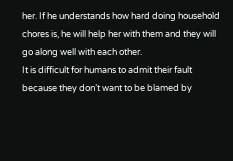her. If he understands how hard doing household chores is, he will help her with them and they will go along well with each other.
It is difficult for humans to admit their fault because they don’t want to be blamed by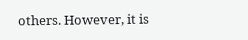others. However, it is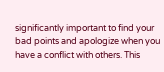significantly important to find your bad points and apologize when you have a conflict with others. This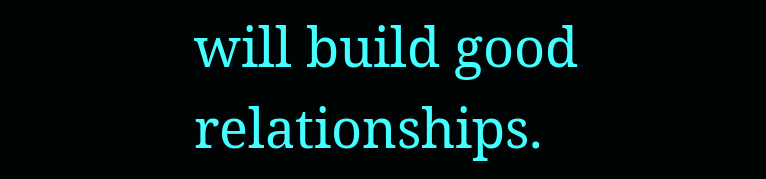will build good relationships.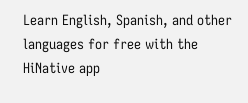Learn English, Spanish, and other languages for free with the HiNative app